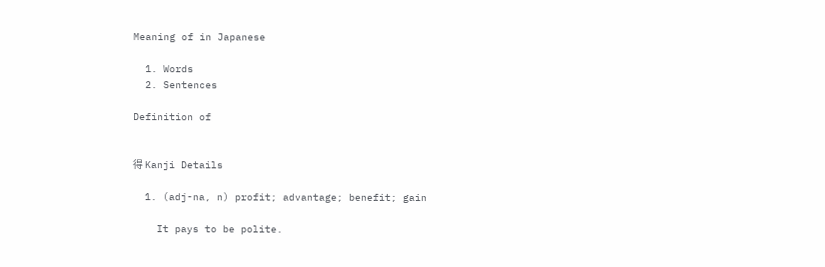Meaning of in Japanese

  1. Words
  2. Sentences

Definition of


得 Kanji Details

  1. (adj-na, n) profit; advantage; benefit; gain

    It pays to be polite.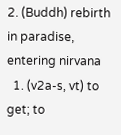2. (Buddh) rebirth in paradise, entering nirvana
  1. (v2a-s, vt) to get; to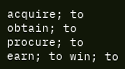acquire; to obtain; to procure; to earn; to win; to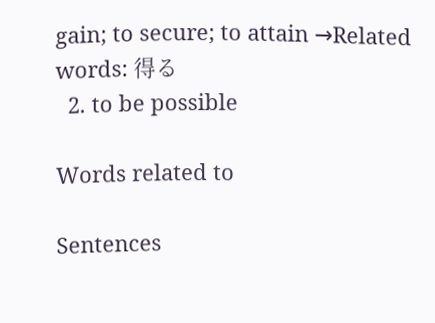gain; to secure; to attain →Related words: 得る
  2. to be possible

Words related to

Sentences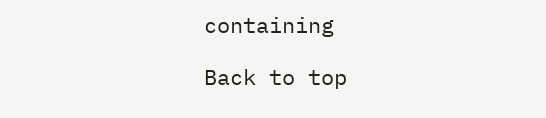containing

Back to top